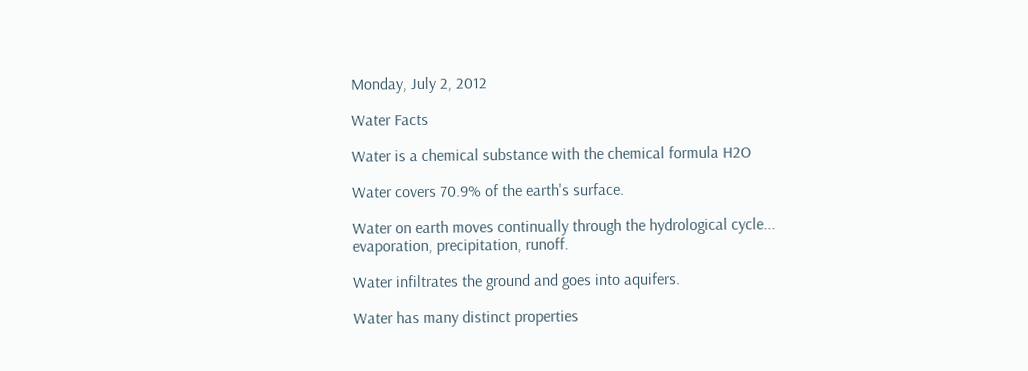Monday, July 2, 2012

Water Facts

Water is a chemical substance with the chemical formula H2O

Water covers 70.9% of the earth's surface.

Water on earth moves continually through the hydrological cycle...
evaporation, precipitation, runoff.

Water infiltrates the ground and goes into aquifers.

Water has many distinct properties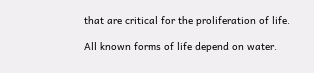that are critical for the proliferation of life.

All known forms of life depend on water.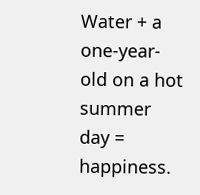Water + a one-year-old on a hot summer day = happiness.